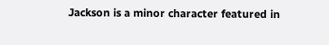Jackson is a minor character featured in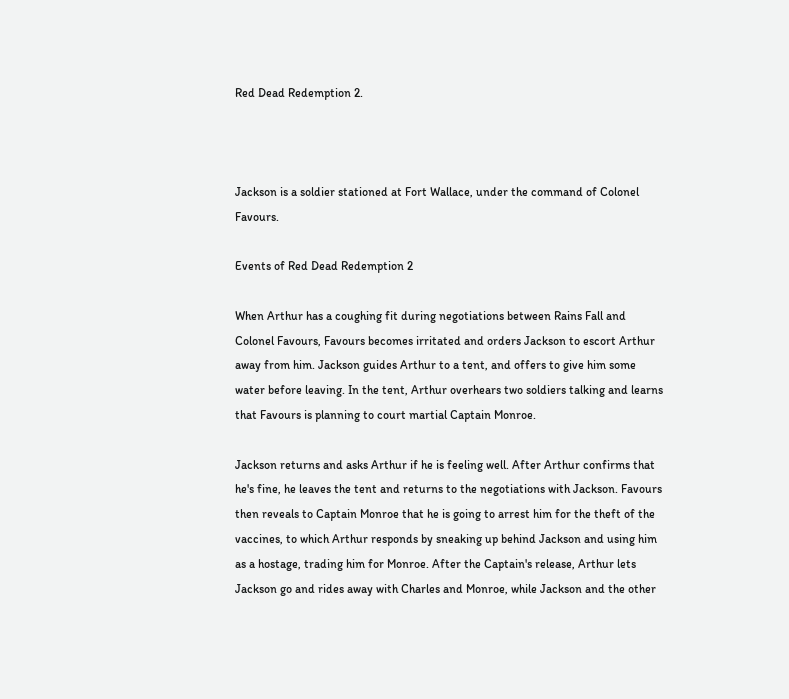Red Dead Redemption 2.



Jackson is a soldier stationed at Fort Wallace, under the command of Colonel Favours.

Events of Red Dead Redemption 2

When Arthur has a coughing fit during negotiations between Rains Fall and Colonel Favours, Favours becomes irritated and orders Jackson to escort Arthur away from him. Jackson guides Arthur to a tent, and offers to give him some water before leaving. In the tent, Arthur overhears two soldiers talking and learns that Favours is planning to court martial Captain Monroe.

Jackson returns and asks Arthur if he is feeling well. After Arthur confirms that he's fine, he leaves the tent and returns to the negotiations with Jackson. Favours then reveals to Captain Monroe that he is going to arrest him for the theft of the vaccines, to which Arthur responds by sneaking up behind Jackson and using him as a hostage, trading him for Monroe. After the Captain's release, Arthur lets Jackson go and rides away with Charles and Monroe, while Jackson and the other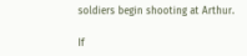soldiers begin shooting at Arthur.

If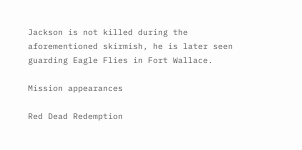Jackson is not killed during the aforementioned skirmish, he is later seen guarding Eagle Flies in Fort Wallace.

Mission appearances

Red Dead Redemption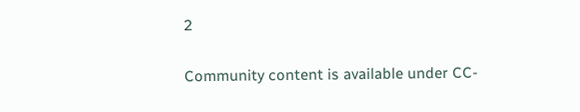2


Community content is available under CC-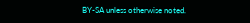BY-SA unless otherwise noted.